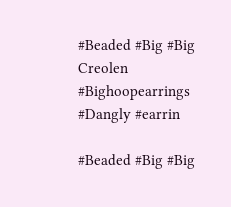#Beaded #Big #Big Creolen #Bighoopearrings #Dangly #earrin

#Beaded #Big #Big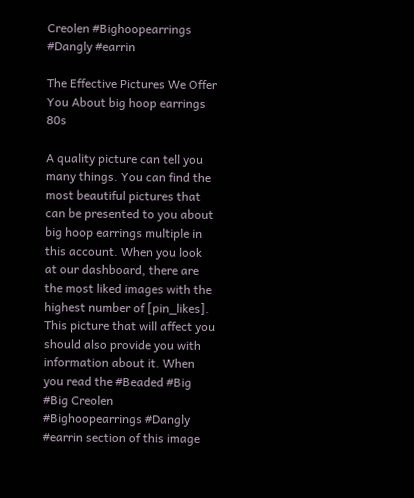Creolen #Bighoopearrings #Dangly #earrin

The Effective Pictures We Offer You About big hoop earrings 80s

A quality picture can tell you many things. You can find the most beautiful pictures that can be presented to you about big hoop earrings multiple in this account. When you look at our dashboard, there are the most liked images with the highest number of [pin_likes]. This picture that will affect you should also provide you with information about it. When you read the #Beaded #Big #Big Creolen #Bighoopearrings #Dangly #earrin section of this image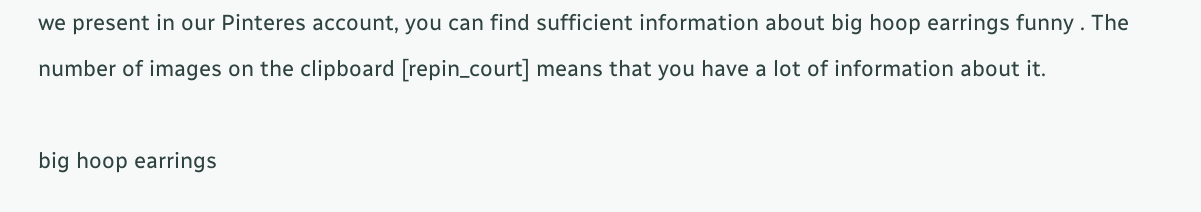we present in our Pinteres account, you can find sufficient information about big hoop earrings funny . The number of images on the clipboard [repin_court] means that you have a lot of information about it.

big hoop earrings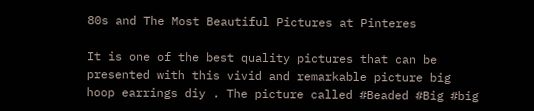80s and The Most Beautiful Pictures at Pinteres

It is one of the best quality pictures that can be presented with this vivid and remarkable picture big hoop earrings diy . The picture called #Beaded #Big #big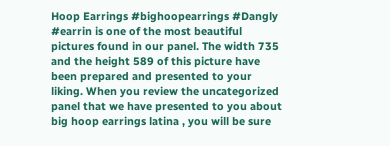Hoop Earrings #bighoopearrings #Dangly #earrin is one of the most beautiful pictures found in our panel. The width 735 and the height 589 of this picture have been prepared and presented to your liking. When you review the uncategorized panel that we have presented to you about big hoop earrings latina , you will be sure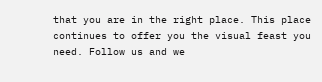that you are in the right place. This place continues to offer you the visual feast you need. Follow us and we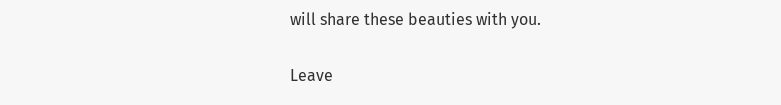will share these beauties with you.

Leave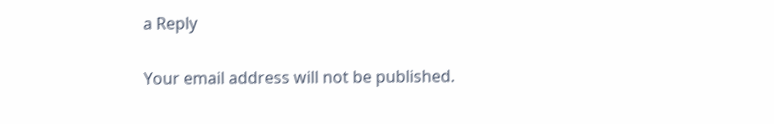a Reply

Your email address will not be published.